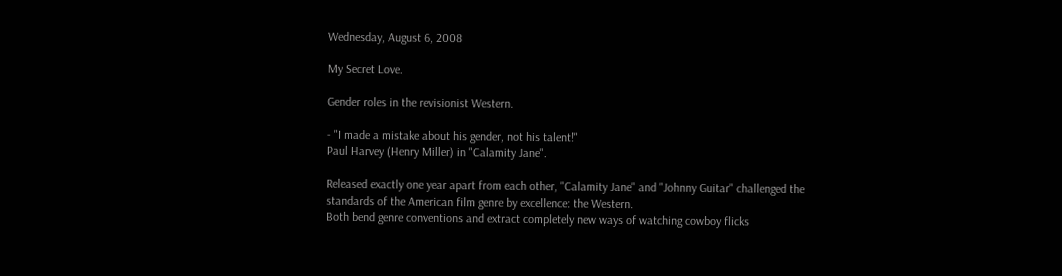Wednesday, August 6, 2008

My Secret Love.

Gender roles in the revisionist Western.

- "I made a mistake about his gender, not his talent!"
Paul Harvey (Henry Miller) in "Calamity Jane".

Released exactly one year apart from each other, "Calamity Jane" and "Johnny Guitar" challenged the standards of the American film genre by excellence: the Western.
Both bend genre conventions and extract completely new ways of watching cowboy flicks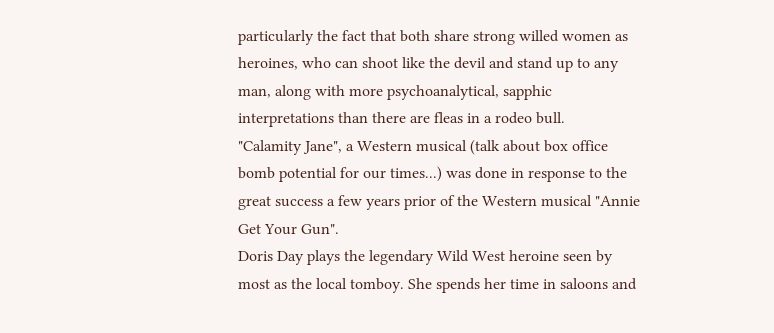particularly the fact that both share strong willed women as heroines, who can shoot like the devil and stand up to any man, along with more psychoanalytical, sapphic interpretations than there are fleas in a rodeo bull.
"Calamity Jane", a Western musical (talk about box office bomb potential for our times...) was done in response to the great success a few years prior of the Western musical "Annie Get Your Gun".
Doris Day plays the legendary Wild West heroine seen by most as the local tomboy. She spends her time in saloons and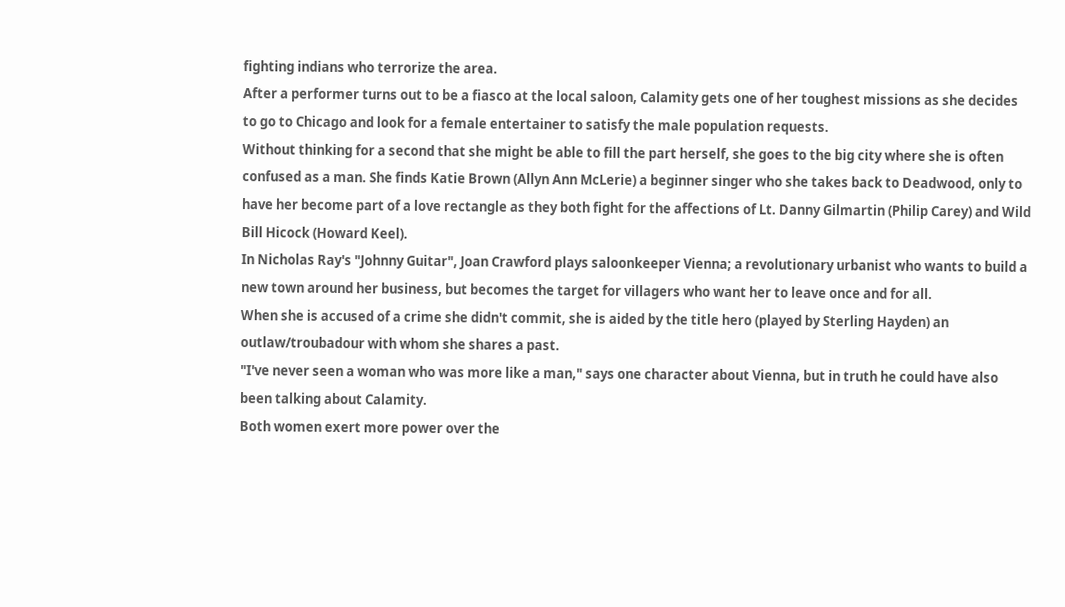fighting indians who terrorize the area.
After a performer turns out to be a fiasco at the local saloon, Calamity gets one of her toughest missions as she decides to go to Chicago and look for a female entertainer to satisfy the male population requests.
Without thinking for a second that she might be able to fill the part herself, she goes to the big city where she is often confused as a man. She finds Katie Brown (Allyn Ann McLerie) a beginner singer who she takes back to Deadwood, only to have her become part of a love rectangle as they both fight for the affections of Lt. Danny Gilmartin (Philip Carey) and Wild Bill Hicock (Howard Keel).
In Nicholas Ray's "Johnny Guitar", Joan Crawford plays saloonkeeper Vienna; a revolutionary urbanist who wants to build a new town around her business, but becomes the target for villagers who want her to leave once and for all.
When she is accused of a crime she didn't commit, she is aided by the title hero (played by Sterling Hayden) an outlaw/troubadour with whom she shares a past.
"I've never seen a woman who was more like a man," says one character about Vienna, but in truth he could have also been talking about Calamity.
Both women exert more power over the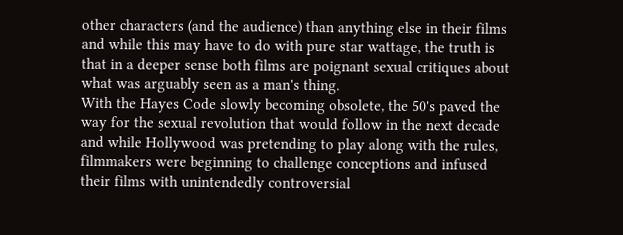other characters (and the audience) than anything else in their films and while this may have to do with pure star wattage, the truth is that in a deeper sense both films are poignant sexual critiques about what was arguably seen as a man's thing.
With the Hayes Code slowly becoming obsolete, the 50's paved the way for the sexual revolution that would follow in the next decade and while Hollywood was pretending to play along with the rules, filmmakers were beginning to challenge conceptions and infused their films with unintendedly controversial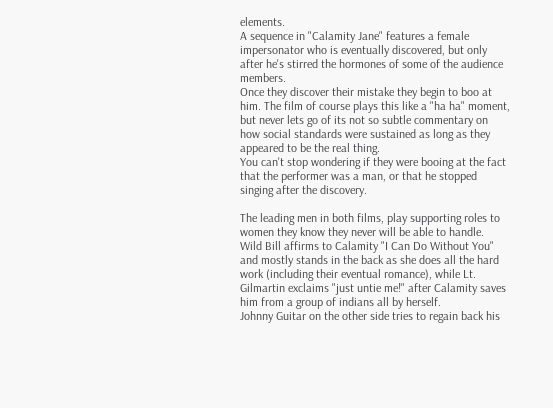elements.
A sequence in "Calamity Jane" features a female impersonator who is eventually discovered, but only after he's stirred the hormones of some of the audience members.
Once they discover their mistake they begin to boo at him. The film of course plays this like a "ha ha" moment, but never lets go of its not so subtle commentary on how social standards were sustained as long as they appeared to be the real thing.
You can't stop wondering if they were booing at the fact that the performer was a man, or that he stopped singing after the discovery.

The leading men in both films, play supporting roles to women they know they never will be able to handle.
Wild Bill affirms to Calamity "I Can Do Without You" and mostly stands in the back as she does all the hard work (including their eventual romance), while Lt. Gilmartin exclaims "just untie me!" after Calamity saves him from a group of indians all by herself.
Johnny Guitar on the other side tries to regain back his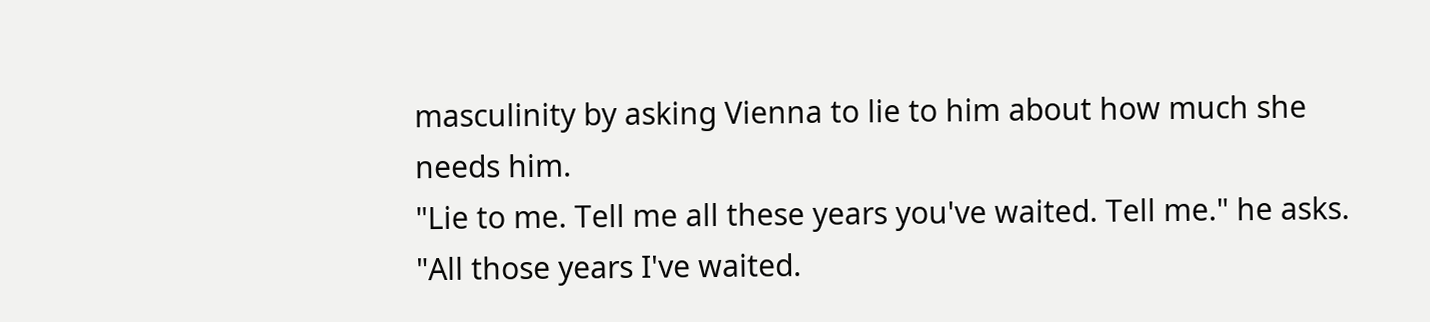masculinity by asking Vienna to lie to him about how much she needs him.
"Lie to me. Tell me all these years you've waited. Tell me." he asks.
"All those years I've waited.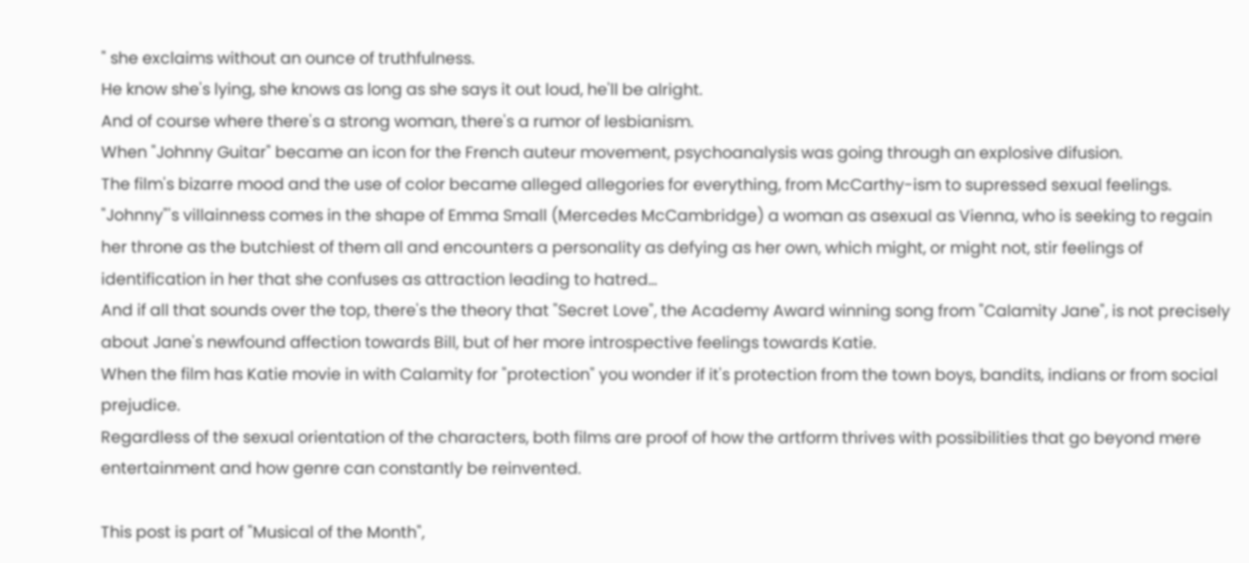" she exclaims without an ounce of truthfulness.
He know she's lying, she knows as long as she says it out loud, he'll be alright.
And of course where there's a strong woman, there's a rumor of lesbianism.
When "Johnny Guitar" became an icon for the French auteur movement, psychoanalysis was going through an explosive difusion.
The film's bizarre mood and the use of color became alleged allegories for everything, from McCarthy-ism to supressed sexual feelings. "Johnny"'s villainness comes in the shape of Emma Small (Mercedes McCambridge) a woman as asexual as Vienna, who is seeking to regain her throne as the butchiest of them all and encounters a personality as defying as her own, which might, or might not, stir feelings of identification in her that she confuses as attraction leading to hatred...
And if all that sounds over the top, there's the theory that "Secret Love", the Academy Award winning song from "Calamity Jane", is not precisely about Jane's newfound affection towards Bill, but of her more introspective feelings towards Katie.
When the film has Katie movie in with Calamity for "protection" you wonder if it's protection from the town boys, bandits, indians or from social prejudice.
Regardless of the sexual orientation of the characters, both films are proof of how the artform thrives with possibilities that go beyond mere entertainment and how genre can constantly be reinvented.

This post is part of "Musical of the Month",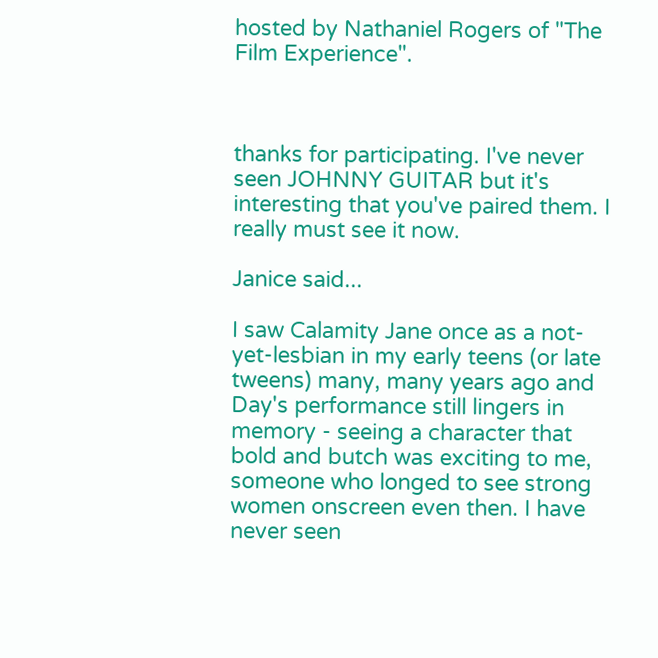hosted by Nathaniel Rogers of "The Film Experience".



thanks for participating. I've never seen JOHNNY GUITAR but it's interesting that you've paired them. I really must see it now.

Janice said...

I saw Calamity Jane once as a not-yet-lesbian in my early teens (or late tweens) many, many years ago and Day's performance still lingers in memory - seeing a character that bold and butch was exciting to me, someone who longed to see strong women onscreen even then. I have never seen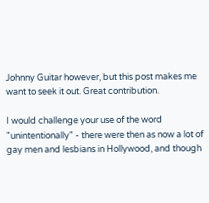Johnny Guitar however, but this post makes me want to seek it out. Great contribution.

I would challenge your use of the word "unintentionally" - there were then as now a lot of gay men and lesbians in Hollywood, and though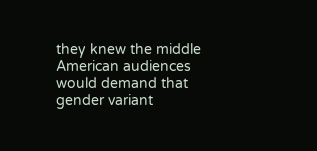they knew the middle American audiences would demand that gender variant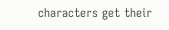characters get their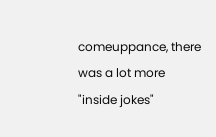comeuppance, there was a lot more "inside jokes"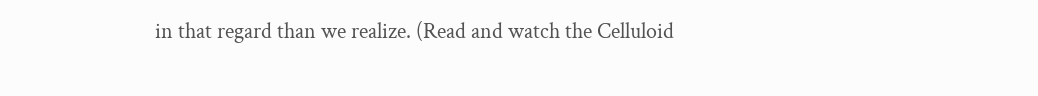in that regard than we realize. (Read and watch the Celluloid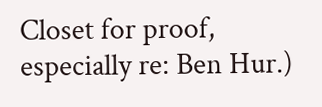Closet for proof, especially re: Ben Hur.)